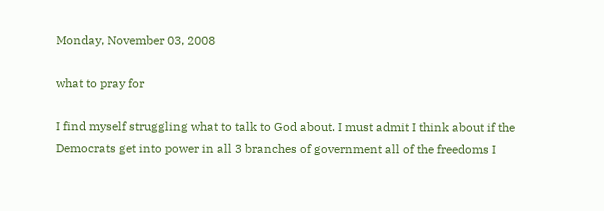Monday, November 03, 2008

what to pray for

I find myself struggling what to talk to God about. I must admit I think about if the Democrats get into power in all 3 branches of government all of the freedoms I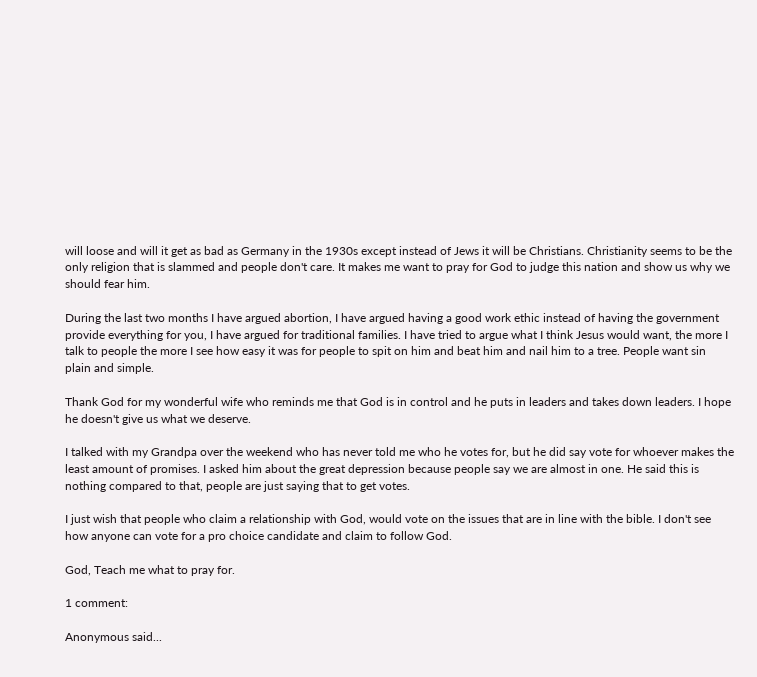will loose and will it get as bad as Germany in the 1930s except instead of Jews it will be Christians. Christianity seems to be the only religion that is slammed and people don't care. It makes me want to pray for God to judge this nation and show us why we should fear him.

During the last two months I have argued abortion, I have argued having a good work ethic instead of having the government provide everything for you, I have argued for traditional families. I have tried to argue what I think Jesus would want, the more I talk to people the more I see how easy it was for people to spit on him and beat him and nail him to a tree. People want sin plain and simple.

Thank God for my wonderful wife who reminds me that God is in control and he puts in leaders and takes down leaders. I hope he doesn't give us what we deserve.

I talked with my Grandpa over the weekend who has never told me who he votes for, but he did say vote for whoever makes the least amount of promises. I asked him about the great depression because people say we are almost in one. He said this is nothing compared to that, people are just saying that to get votes.

I just wish that people who claim a relationship with God, would vote on the issues that are in line with the bible. I don't see how anyone can vote for a pro choice candidate and claim to follow God.

God, Teach me what to pray for.

1 comment:

Anonymous said...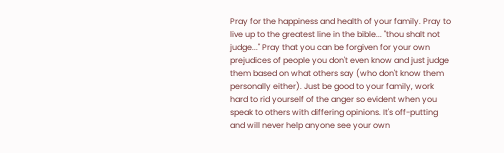Pray for the happiness and health of your family. Pray to live up to the greatest line in the bible... "thou shalt not judge..." Pray that you can be forgiven for your own prejudices of people you don't even know and just judge them based on what others say (who don't know them personally either). Just be good to your family, work hard to rid yourself of the anger so evident when you speak to others with differing opinions. It's off-putting and will never help anyone see your own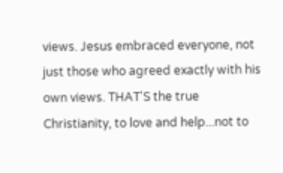views. Jesus embraced everyone, not just those who agreed exactly with his own views. THAT'S the true Christianity, to love and help...not to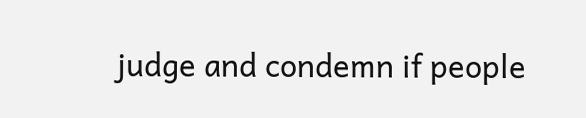judge and condemn if people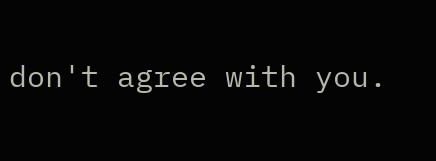don't agree with you.